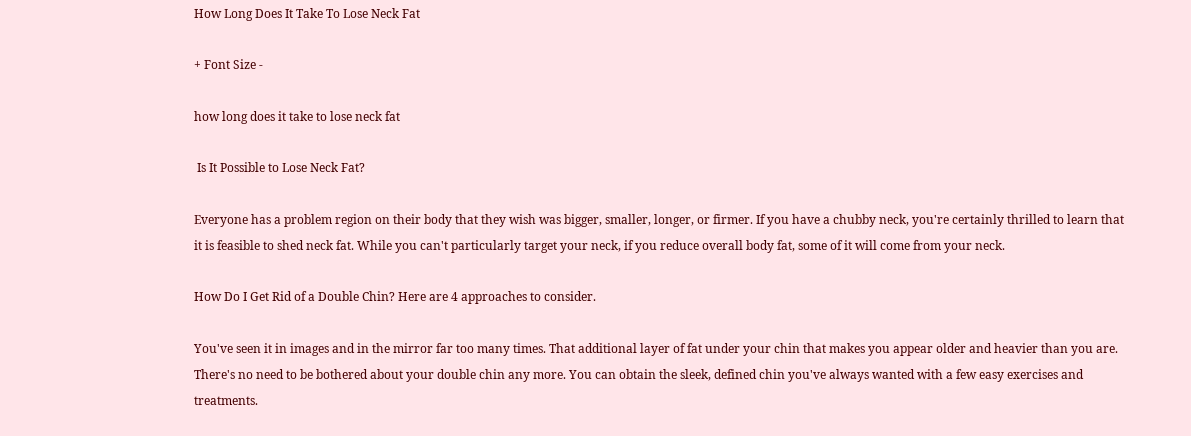How Long Does It Take To Lose Neck Fat

+ Font Size -

how long does it take to lose neck fat

 Is It Possible to Lose Neck Fat?

Everyone has a problem region on their body that they wish was bigger, smaller, longer, or firmer. If you have a chubby neck, you're certainly thrilled to learn that it is feasible to shed neck fat. While you can't particularly target your neck, if you reduce overall body fat, some of it will come from your neck.

How Do I Get Rid of a Double Chin? Here are 4 approaches to consider.

You've seen it in images and in the mirror far too many times. That additional layer of fat under your chin that makes you appear older and heavier than you are. There's no need to be bothered about your double chin any more. You can obtain the sleek, defined chin you've always wanted with a few easy exercises and treatments.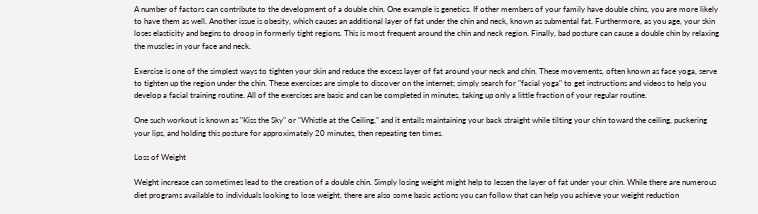A number of factors can contribute to the development of a double chin. One example is genetics. If other members of your family have double chins, you are more likely to have them as well. Another issue is obesity, which causes an additional layer of fat under the chin and neck, known as submental fat. Furthermore, as you age, your skin loses elasticity and begins to droop in formerly tight regions. This is most frequent around the chin and neck region. Finally, bad posture can cause a double chin by relaxing the muscles in your face and neck.

Exercise is one of the simplest ways to tighten your skin and reduce the excess layer of fat around your neck and chin. These movements, often known as face yoga, serve to tighten up the region under the chin. These exercises are simple to discover on the internet; simply search for "facial yoga" to get instructions and videos to help you develop a facial training routine. All of the exercises are basic and can be completed in minutes, taking up only a little fraction of your regular routine.

One such workout is known as "Kiss the Sky" or "Whistle at the Ceiling," and it entails maintaining your back straight while tilting your chin toward the ceiling, puckering your lips, and holding this posture for approximately 20 minutes, then repeating ten times.

Loss of Weight

Weight increase can sometimes lead to the creation of a double chin. Simply losing weight might help to lessen the layer of fat under your chin. While there are numerous diet programs available to individuals looking to lose weight, there are also some basic actions you can follow that can help you achieve your weight reduction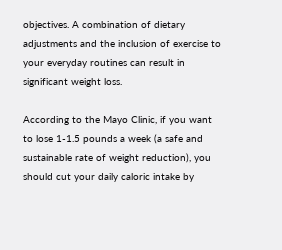objectives. A combination of dietary adjustments and the inclusion of exercise to your everyday routines can result in significant weight loss.

According to the Mayo Clinic, if you want to lose 1-1.5 pounds a week (a safe and sustainable rate of weight reduction), you should cut your daily caloric intake by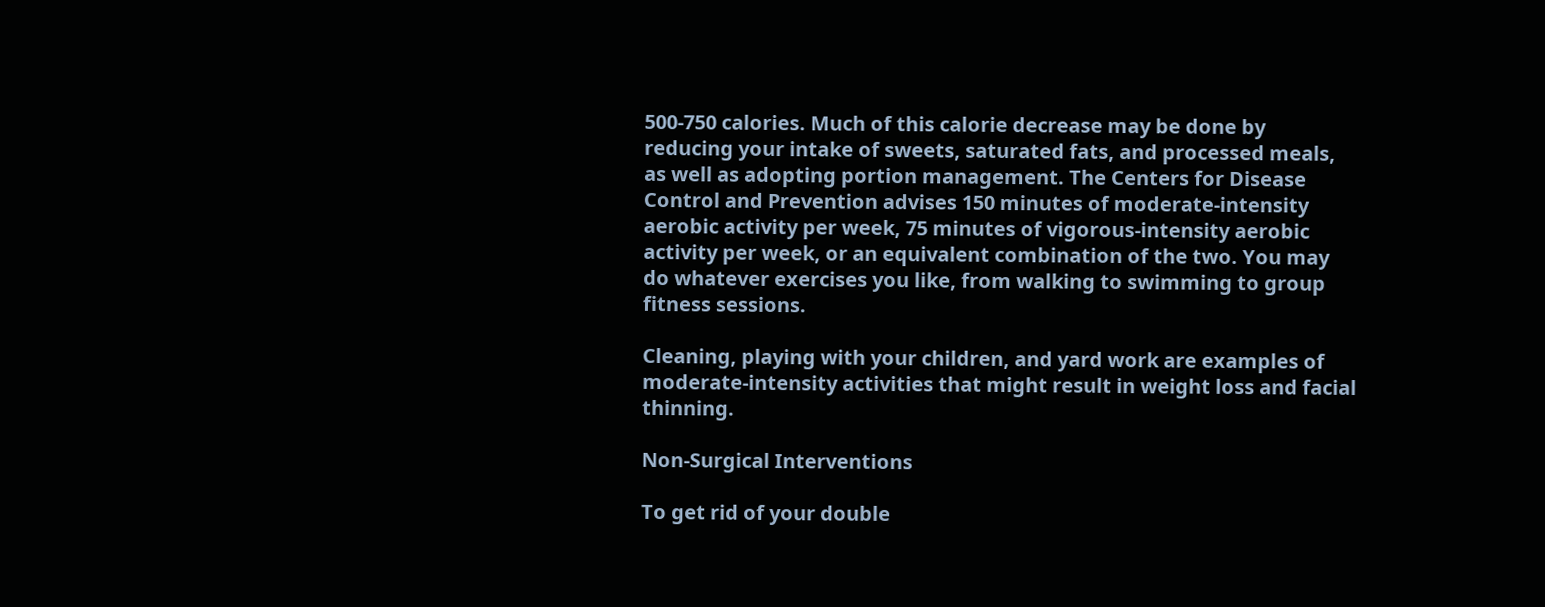500-750 calories. Much of this calorie decrease may be done by reducing your intake of sweets, saturated fats, and processed meals, as well as adopting portion management. The Centers for Disease Control and Prevention advises 150 minutes of moderate-intensity aerobic activity per week, 75 minutes of vigorous-intensity aerobic activity per week, or an equivalent combination of the two. You may do whatever exercises you like, from walking to swimming to group fitness sessions.

Cleaning, playing with your children, and yard work are examples of moderate-intensity activities that might result in weight loss and facial thinning.

Non-Surgical Interventions

To get rid of your double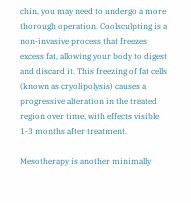chin, you may need to undergo a more thorough operation. Coolsculpting is a non-invasive process that freezes excess fat, allowing your body to digest and discard it. This freezing of fat cells (known as cryolipolysis) causes a progressive alteration in the treated region over time, with effects visible 1-3 months after treatment.

Mesotherapy is another minimally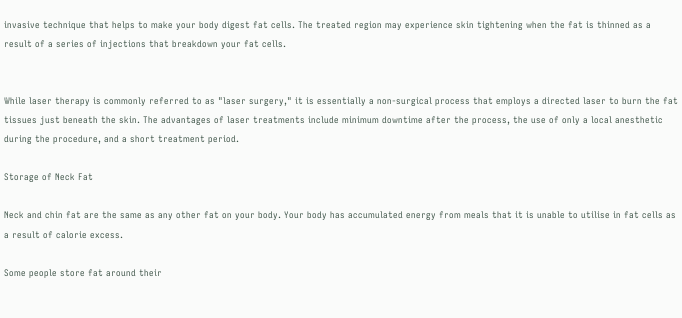invasive technique that helps to make your body digest fat cells. The treated region may experience skin tightening when the fat is thinned as a result of a series of injections that breakdown your fat cells.


While laser therapy is commonly referred to as "laser surgery," it is essentially a non-surgical process that employs a directed laser to burn the fat tissues just beneath the skin. The advantages of laser treatments include minimum downtime after the process, the use of only a local anesthetic during the procedure, and a short treatment period.

Storage of Neck Fat

Neck and chin fat are the same as any other fat on your body. Your body has accumulated energy from meals that it is unable to utilise in fat cells as a result of calorie excess.

Some people store fat around their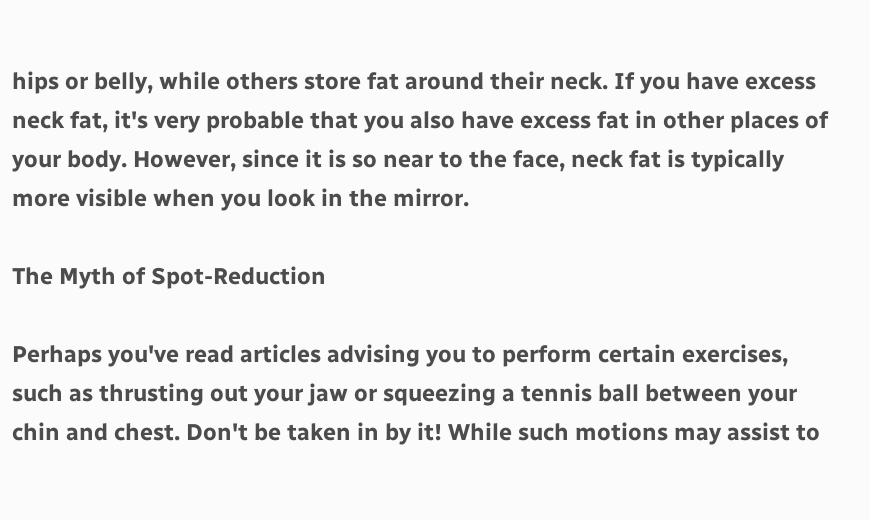hips or belly, while others store fat around their neck. If you have excess neck fat, it's very probable that you also have excess fat in other places of your body. However, since it is so near to the face, neck fat is typically more visible when you look in the mirror.

The Myth of Spot-Reduction

Perhaps you've read articles advising you to perform certain exercises, such as thrusting out your jaw or squeezing a tennis ball between your chin and chest. Don't be taken in by it! While such motions may assist to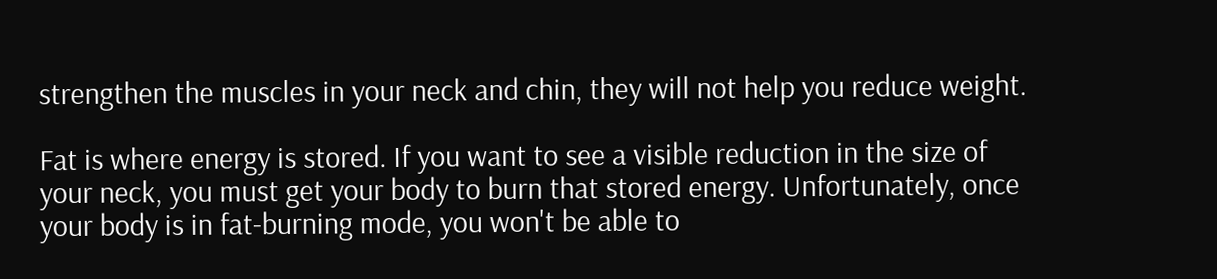strengthen the muscles in your neck and chin, they will not help you reduce weight.

Fat is where energy is stored. If you want to see a visible reduction in the size of your neck, you must get your body to burn that stored energy. Unfortunately, once your body is in fat-burning mode, you won't be able to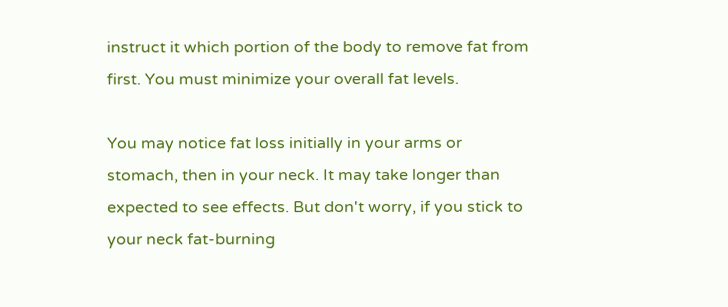instruct it which portion of the body to remove fat from first. You must minimize your overall fat levels.

You may notice fat loss initially in your arms or stomach, then in your neck. It may take longer than expected to see effects. But don't worry, if you stick to your neck fat-burning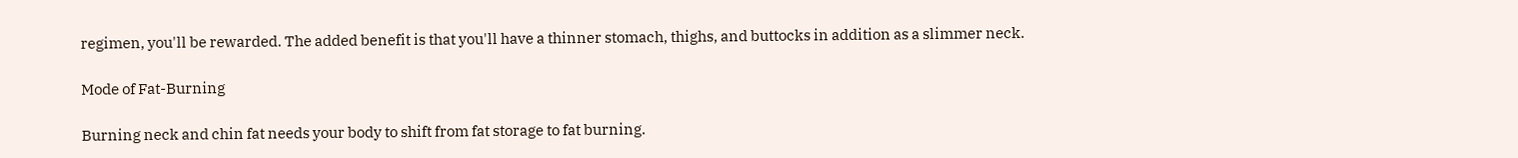regimen, you'll be rewarded. The added benefit is that you'll have a thinner stomach, thighs, and buttocks in addition as a slimmer neck.

Mode of Fat-Burning

Burning neck and chin fat needs your body to shift from fat storage to fat burning.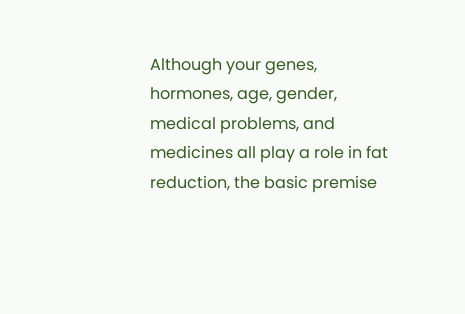Although your genes, hormones, age, gender, medical problems, and medicines all play a role in fat reduction, the basic premise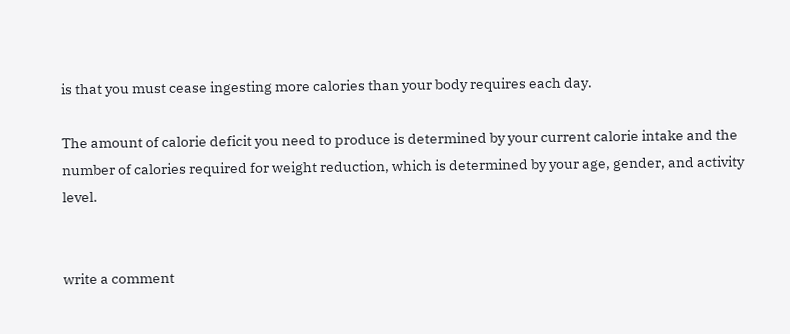is that you must cease ingesting more calories than your body requires each day.

The amount of calorie deficit you need to produce is determined by your current calorie intake and the number of calories required for weight reduction, which is determined by your age, gender, and activity level.


write a comment